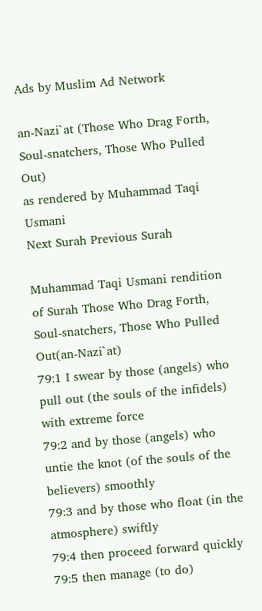Ads by Muslim Ad Network

an-Nazi`at (Those Who Drag Forth, Soul-snatchers, Those Who Pulled Out)
as rendered by Muhammad Taqi Usmani
Next Surah Previous Surah

Muhammad Taqi Usmani rendition of Surah Those Who Drag Forth, Soul-snatchers, Those Who Pulled Out(an-Nazi`at)
79:1 I swear by those (angels) who pull out (the souls of the infidels) with extreme force
79:2 and by those (angels) who untie the knot (of the souls of the believers) smoothly
79:3 and by those who float (in the atmosphere) swiftly
79:4 then proceed forward quickly
79:5 then manage (to do)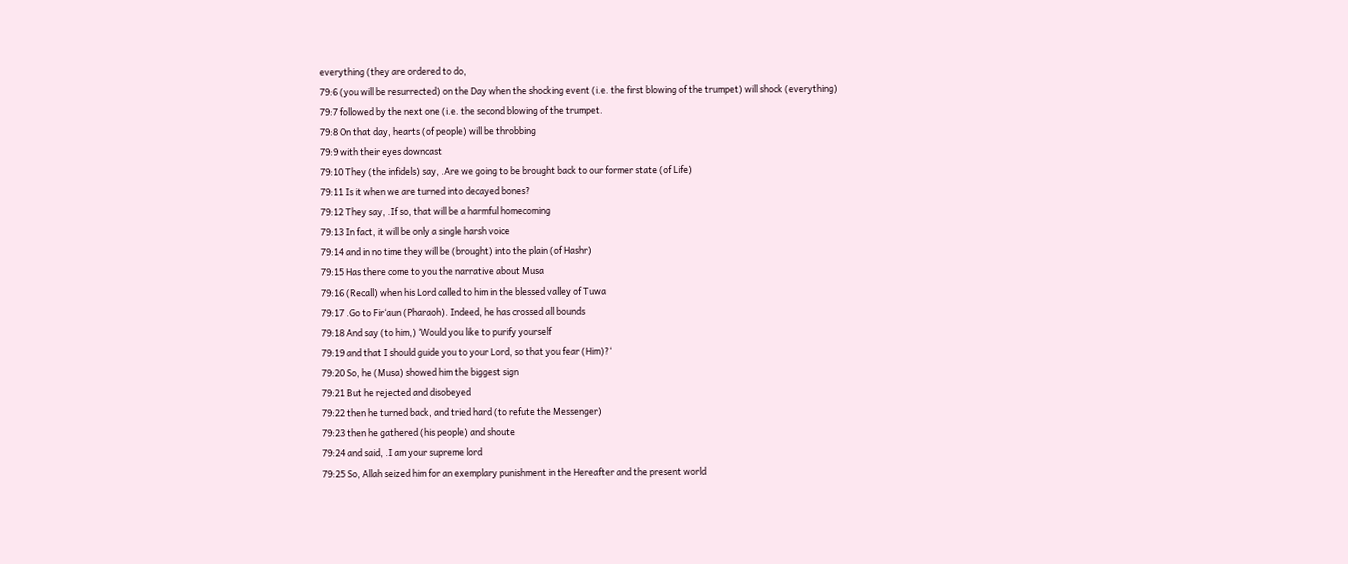everything (they are ordered to do,
79:6 (you will be resurrected) on the Day when the shocking event (i.e. the first blowing of the trumpet) will shock (everything)
79:7 followed by the next one (i.e. the second blowing of the trumpet.
79:8 On that day, hearts (of people) will be throbbing
79:9 with their eyes downcast
79:10 They (the infidels) say, .Are we going to be brought back to our former state (of Life)
79:11 Is it when we are turned into decayed bones?
79:12 They say, .If so, that will be a harmful homecoming
79:13 In fact, it will be only a single harsh voice
79:14 and in no time they will be (brought) into the plain (of Hashr)
79:15 Has there come to you the narrative about Musa
79:16 (Recall) when his Lord called to him in the blessed valley of Tuwa
79:17 .Go to Fir‘aun (Pharaoh). Indeed, he has crossed all bounds
79:18 And say (to him,) ‘Would you like to purify yourself
79:19 and that I should guide you to your Lord, so that you fear (Him)?‘
79:20 So, he (Musa) showed him the biggest sign
79:21 But he rejected and disobeyed
79:22 then he turned back, and tried hard (to refute the Messenger)
79:23 then he gathered (his people) and shoute
79:24 and said, .I am your supreme lord
79:25 So, Allah seized him for an exemplary punishment in the Hereafter and the present world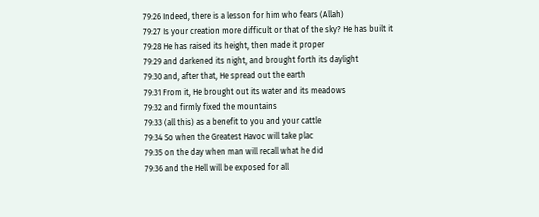79:26 Indeed, there is a lesson for him who fears (Allah)
79:27 Is your creation more difficult or that of the sky? He has built it
79:28 He has raised its height, then made it proper
79:29 and darkened its night, and brought forth its daylight
79:30 and, after that, He spread out the earth
79:31 From it, He brought out its water and its meadows
79:32 and firmly fixed the mountains
79:33 (all this) as a benefit to you and your cattle
79:34 So when the Greatest Havoc will take plac
79:35 on the day when man will recall what he did
79:36 and the Hell will be exposed for all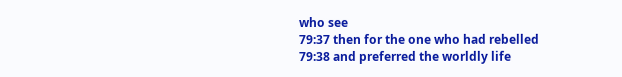who see
79:37 then for the one who had rebelled
79:38 and preferred the worldly life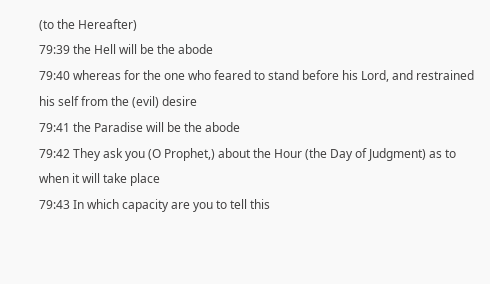(to the Hereafter)
79:39 the Hell will be the abode
79:40 whereas for the one who feared to stand before his Lord, and restrained his self from the (evil) desire
79:41 the Paradise will be the abode
79:42 They ask you (O Prophet,) about the Hour (the Day of Judgment) as to when it will take place
79:43 In which capacity are you to tell this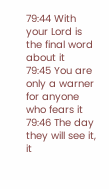79:44 With your Lord is the final word about it
79:45 You are only a warner for anyone who fears it
79:46 The day they will see it, it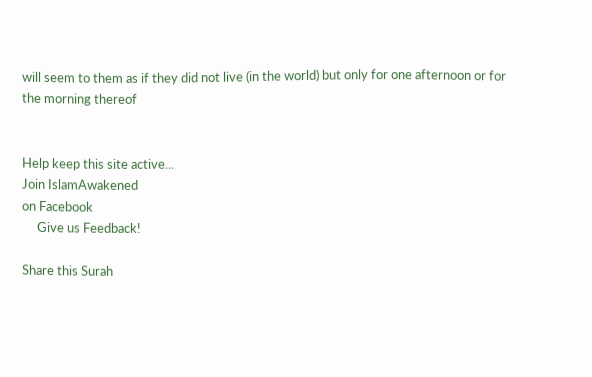will seem to them as if they did not live (in the world) but only for one afternoon or for the morning thereof


Help keep this site active...
Join IslamAwakened
on Facebook
     Give us Feedback!

Share this Surah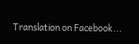Translation on Facebook...